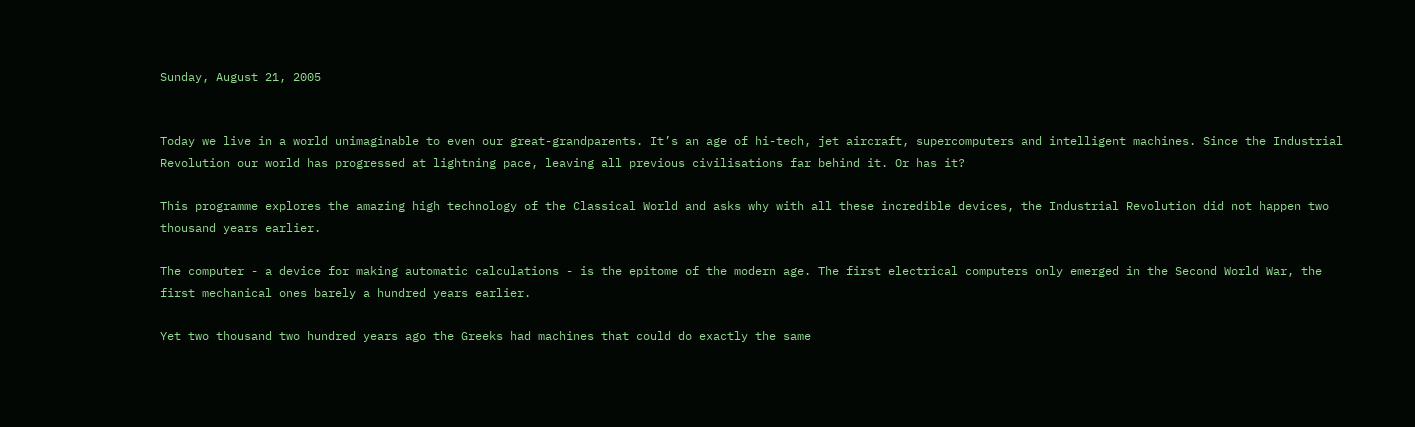Sunday, August 21, 2005


Today we live in a world unimaginable to even our great-grandparents. It’s an age of hi-tech, jet aircraft, supercomputers and intelligent machines. Since the Industrial Revolution our world has progressed at lightning pace, leaving all previous civilisations far behind it. Or has it?

This programme explores the amazing high technology of the Classical World and asks why with all these incredible devices, the Industrial Revolution did not happen two thousand years earlier.

The computer - a device for making automatic calculations - is the epitome of the modern age. The first electrical computers only emerged in the Second World War, the first mechanical ones barely a hundred years earlier.

Yet two thousand two hundred years ago the Greeks had machines that could do exactly the same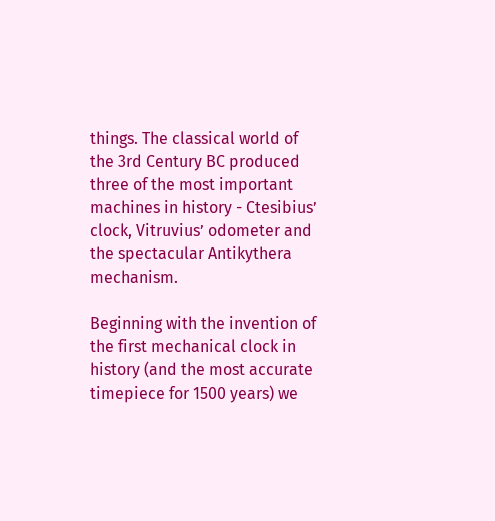things. The classical world of the 3rd Century BC produced three of the most important machines in history - Ctesibius’ clock, Vitruvius’ odometer and the spectacular Antikythera mechanism.

Beginning with the invention of the first mechanical clock in history (and the most accurate timepiece for 1500 years) we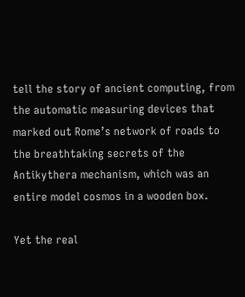tell the story of ancient computing, from the automatic measuring devices that marked out Rome’s network of roads to the breathtaking secrets of the Antikythera mechanism, which was an entire model cosmos in a wooden box.

Yet the real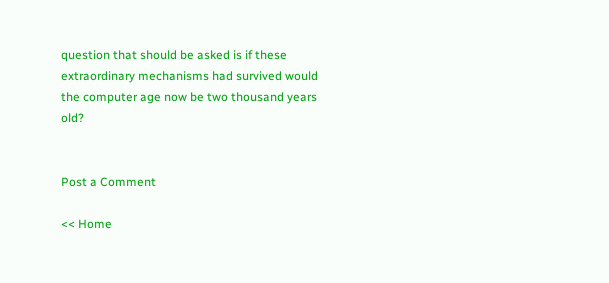question that should be asked is if these extraordinary mechanisms had survived would the computer age now be two thousand years old?


Post a Comment

<< Home